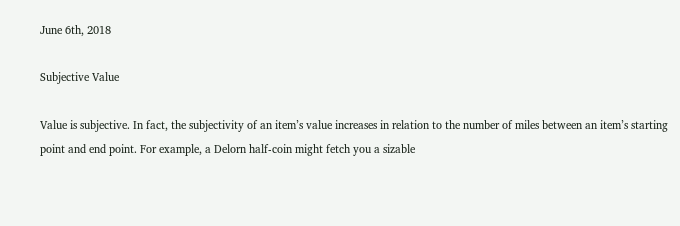June 6th, 2018

Subjective Value

Value is subjective. In fact, the subjectivity of an item’s value increases in relation to the number of miles between an item’s starting point and end point. For example, a Delorn half-coin might fetch you a sizable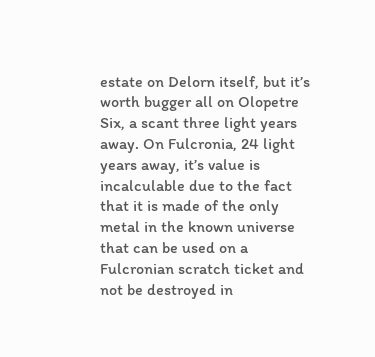estate on Delorn itself, but it’s worth bugger all on Olopetre Six, a scant three light years away. On Fulcronia, 24 light years away, it’s value is incalculable due to the fact that it is made of the only metal in the known universe that can be used on a Fulcronian scratch ticket and not be destroyed in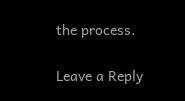the process.

Leave a Reply